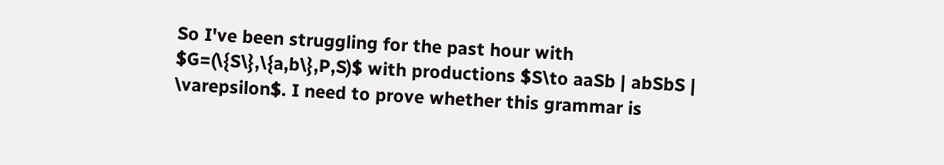So I've been struggling for the past hour with $G=(\{S\},\{a,b\},P,S)$ with productions $S\to aaSb | abSbS | \varepsilon$. I need to prove whether this grammar is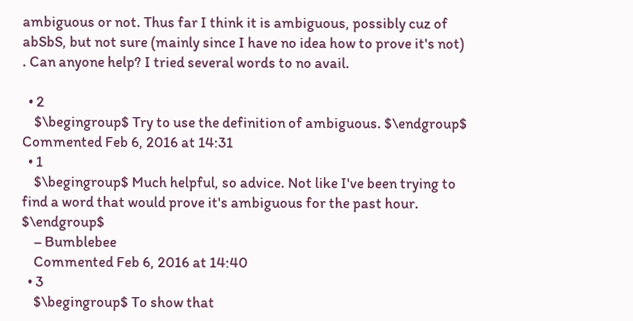ambiguous or not. Thus far I think it is ambiguous, possibly cuz of abSbS, but not sure (mainly since I have no idea how to prove it's not) . Can anyone help? I tried several words to no avail.

  • 2
    $\begingroup$ Try to use the definition of ambiguous. $\endgroup$ Commented Feb 6, 2016 at 14:31
  • 1
    $\begingroup$ Much helpful, so advice. Not like I've been trying to find a word that would prove it's ambiguous for the past hour. $\endgroup$
    – Bumblebee
    Commented Feb 6, 2016 at 14:40
  • 3
    $\begingroup$ To show that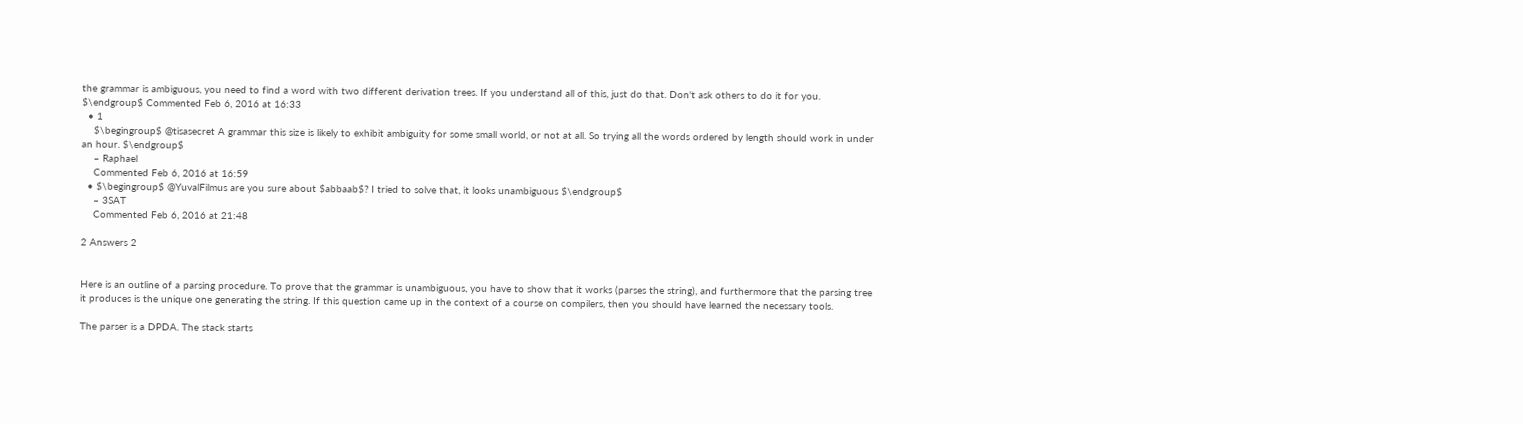the grammar is ambiguous, you need to find a word with two different derivation trees. If you understand all of this, just do that. Don't ask others to do it for you. $\endgroup$ Commented Feb 6, 2016 at 16:33
  • 1
    $\begingroup$ @tisasecret A grammar this size is likely to exhibit ambiguity for some small world, or not at all. So trying all the words ordered by length should work in under an hour. $\endgroup$
    – Raphael
    Commented Feb 6, 2016 at 16:59
  • $\begingroup$ @YuvalFilmus are you sure about $abbaab$? I tried to solve that, it looks unambiguous $\endgroup$
    – 3SAT
    Commented Feb 6, 2016 at 21:48

2 Answers 2


Here is an outline of a parsing procedure. To prove that the grammar is unambiguous, you have to show that it works (parses the string), and furthermore that the parsing tree it produces is the unique one generating the string. If this question came up in the context of a course on compilers, then you should have learned the necessary tools.

The parser is a DPDA. The stack starts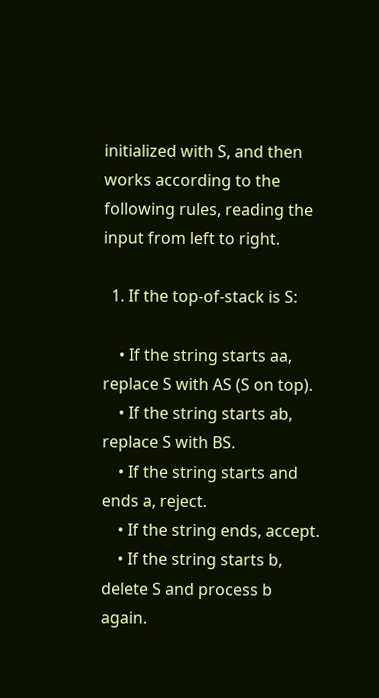initialized with S, and then works according to the following rules, reading the input from left to right.

  1. If the top-of-stack is S:

    • If the string starts aa, replace S with AS (S on top).
    • If the string starts ab, replace S with BS.
    • If the string starts and ends a, reject.
    • If the string ends, accept.
    • If the string starts b, delete S and process b again.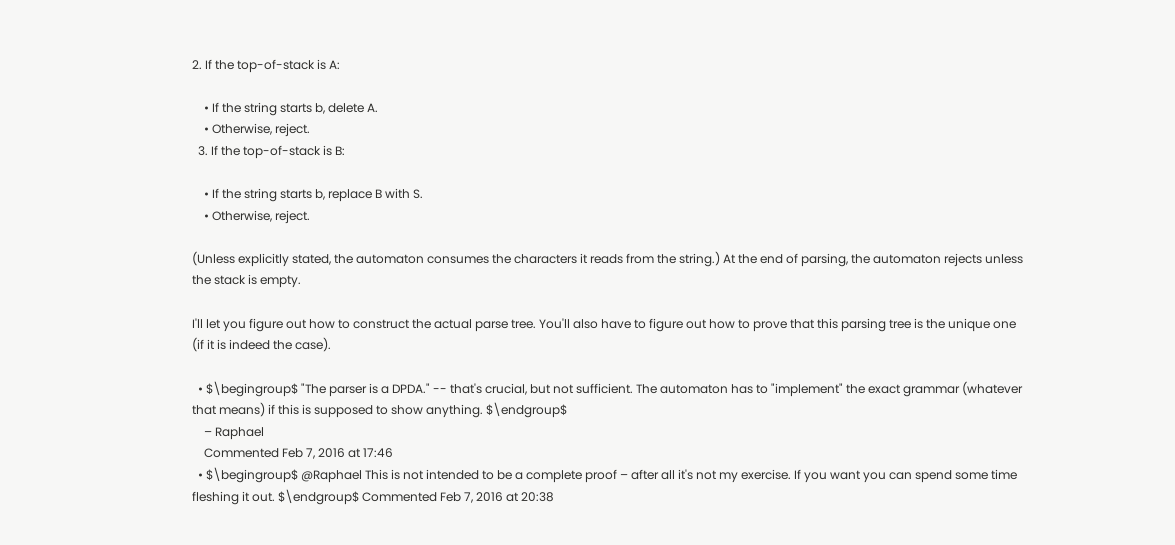2. If the top-of-stack is A:

    • If the string starts b, delete A.
    • Otherwise, reject.
  3. If the top-of-stack is B:

    • If the string starts b, replace B with S.
    • Otherwise, reject.

(Unless explicitly stated, the automaton consumes the characters it reads from the string.) At the end of parsing, the automaton rejects unless the stack is empty.

I'll let you figure out how to construct the actual parse tree. You'll also have to figure out how to prove that this parsing tree is the unique one (if it is indeed the case).

  • $\begingroup$ "The parser is a DPDA." -- that's crucial, but not sufficient. The automaton has to "implement" the exact grammar (whatever that means) if this is supposed to show anything. $\endgroup$
    – Raphael
    Commented Feb 7, 2016 at 17:46
  • $\begingroup$ @Raphael This is not intended to be a complete proof – after all it's not my exercise. If you want you can spend some time fleshing it out. $\endgroup$ Commented Feb 7, 2016 at 20:38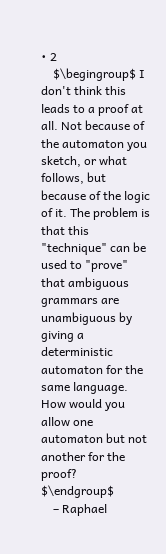• 2
    $\begingroup$ I don't think this leads to a proof at all. Not because of the automaton you sketch, or what follows, but because of the logic of it. The problem is that this "technique" can be used to "prove" that ambiguous grammars are unambiguous by giving a deterministic automaton for the same language. How would you allow one automaton but not another for the proof? $\endgroup$
    – Raphael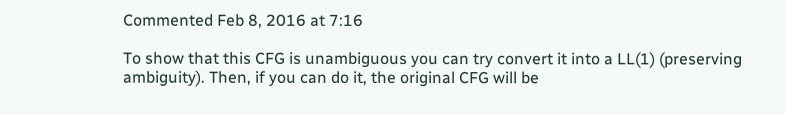Commented Feb 8, 2016 at 7:16

To show that this CFG is unambiguous you can try convert it into a LL(1) (preserving ambiguity). Then, if you can do it, the original CFG will be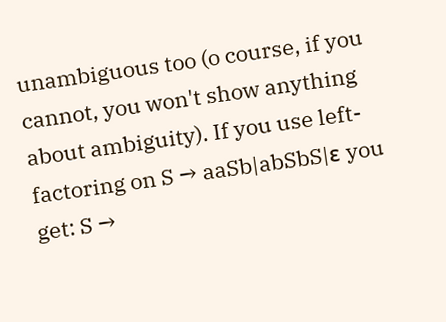unambiguous too (o course, if you cannot, you won't show anything about ambiguity). If you use left-factoring on S → aaSb|abSbS|ε you get: S →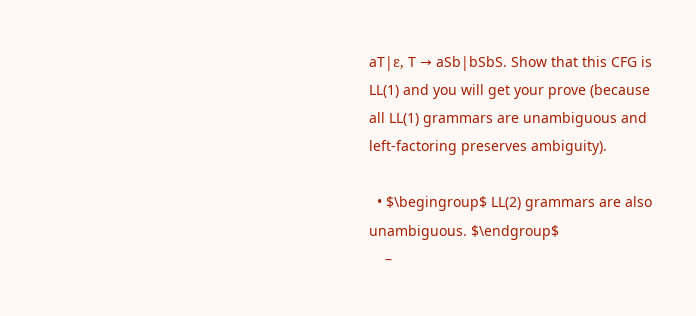aT|ε, T → aSb|bSbS. Show that this CFG is LL(1) and you will get your prove (because all LL(1) grammars are unambiguous and left-factoring preserves ambiguity).

  • $\begingroup$ LL(2) grammars are also unambiguous. $\endgroup$
    –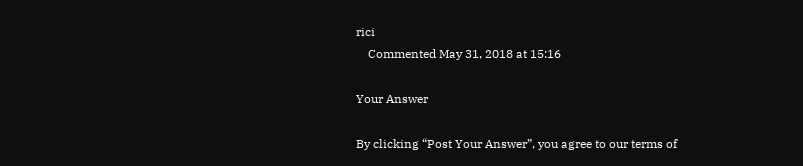rici
    Commented May 31, 2018 at 15:16

Your Answer

By clicking “Post Your Answer”, you agree to our terms of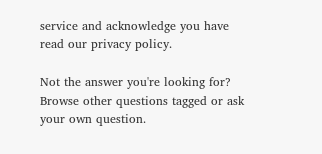service and acknowledge you have read our privacy policy.

Not the answer you're looking for? Browse other questions tagged or ask your own question.